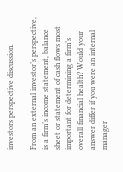investors perspective discussion.

From an external investor’s perspective, is a firm’s income statement, balance sheet or statement of cash flows most important for determining a firm’s overall financial health? Would your answer differ if you were an internal manager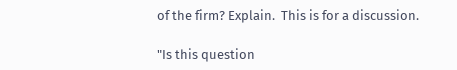of the firm? Explain.  This is for a discussion.

"Is this question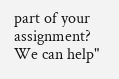part of your assignment? We can help"